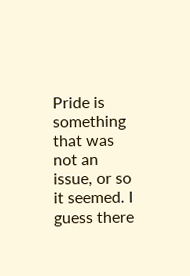Pride is something that was not an issue, or so it seemed. I guess there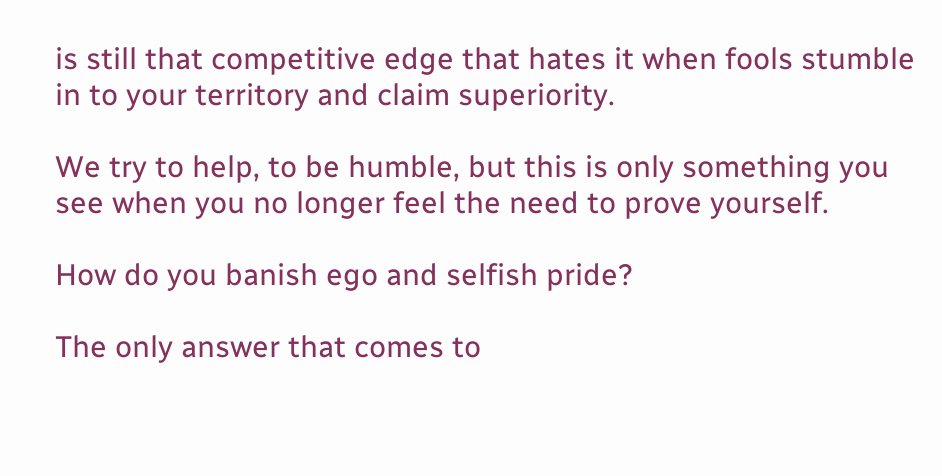is still that competitive edge that hates it when fools stumble in to your territory and claim superiority.

We try to help, to be humble, but this is only something you see when you no longer feel the need to prove yourself.

How do you banish ego and selfish pride?

The only answer that comes to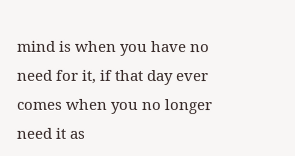mind is when you have no need for it, if that day ever comes when you no longer need it as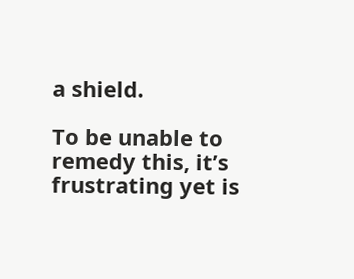a shield.

To be unable to remedy this, it’s frustrating yet is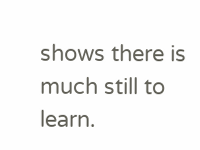shows there is much still to learn.